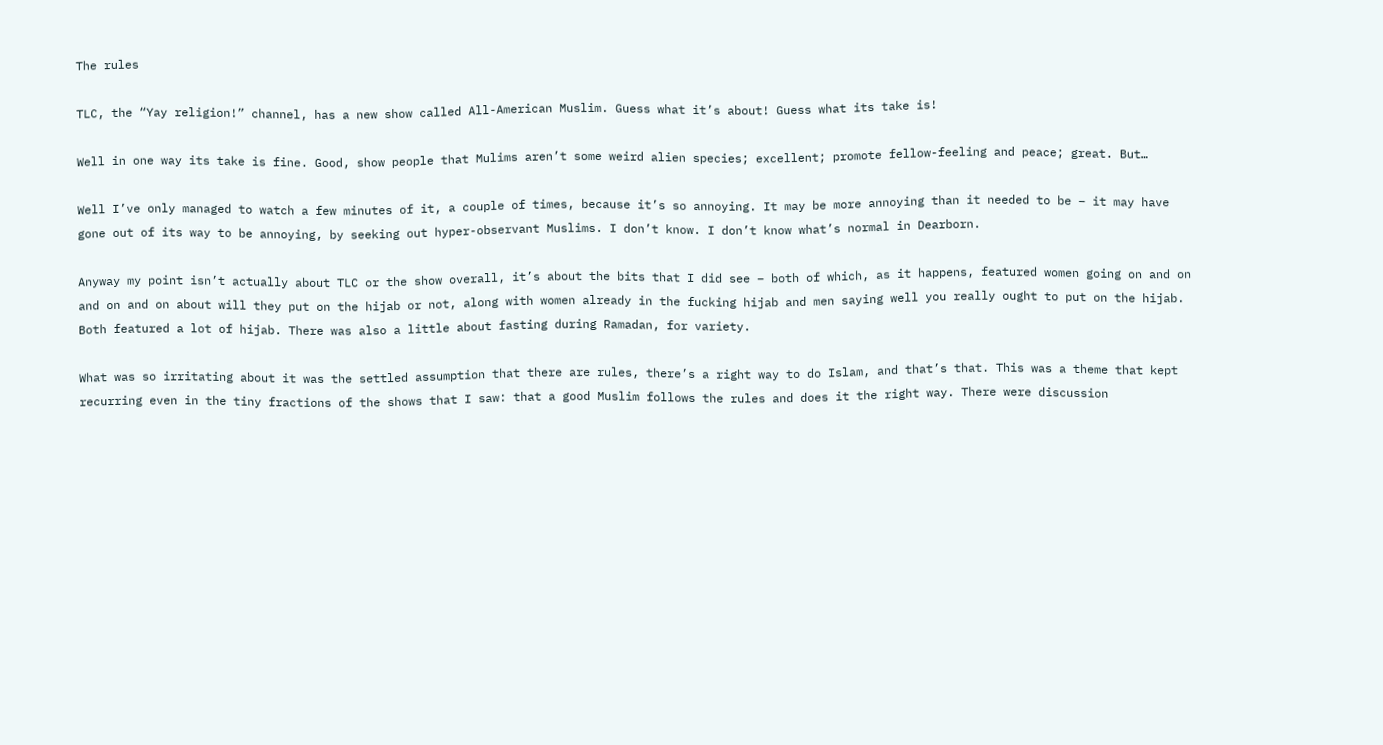The rules

TLC, the “Yay religion!” channel, has a new show called All-American Muslim. Guess what it’s about! Guess what its take is!

Well in one way its take is fine. Good, show people that Mulims aren’t some weird alien species; excellent; promote fellow-feeling and peace; great. But…

Well I’ve only managed to watch a few minutes of it, a couple of times, because it’s so annoying. It may be more annoying than it needed to be – it may have gone out of its way to be annoying, by seeking out hyper-observant Muslims. I don’t know. I don’t know what’s normal in Dearborn.

Anyway my point isn’t actually about TLC or the show overall, it’s about the bits that I did see – both of which, as it happens, featured women going on and on and on and on about will they put on the hijab or not, along with women already in the fucking hijab and men saying well you really ought to put on the hijab. Both featured a lot of hijab. There was also a little about fasting during Ramadan, for variety.

What was so irritating about it was the settled assumption that there are rules, there’s a right way to do Islam, and that’s that. This was a theme that kept recurring even in the tiny fractions of the shows that I saw: that a good Muslim follows the rules and does it the right way. There were discussion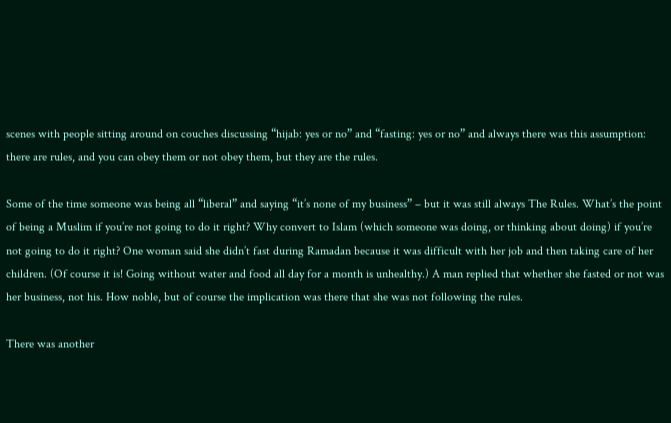scenes with people sitting around on couches discussing “hijab: yes or no” and “fasting: yes or no” and always there was this assumption: there are rules, and you can obey them or not obey them, but they are the rules.

Some of the time someone was being all “liberal” and saying “it’s none of my business” – but it was still always The Rules. What’s the point of being a Muslim if you’re not going to do it right? Why convert to Islam (which someone was doing, or thinking about doing) if you’re not going to do it right? One woman said she didn’t fast during Ramadan because it was difficult with her job and then taking care of her children. (Of course it is! Going without water and food all day for a month is unhealthy.) A man replied that whether she fasted or not was her business, not his. How noble, but of course the implication was there that she was not following the rules.

There was another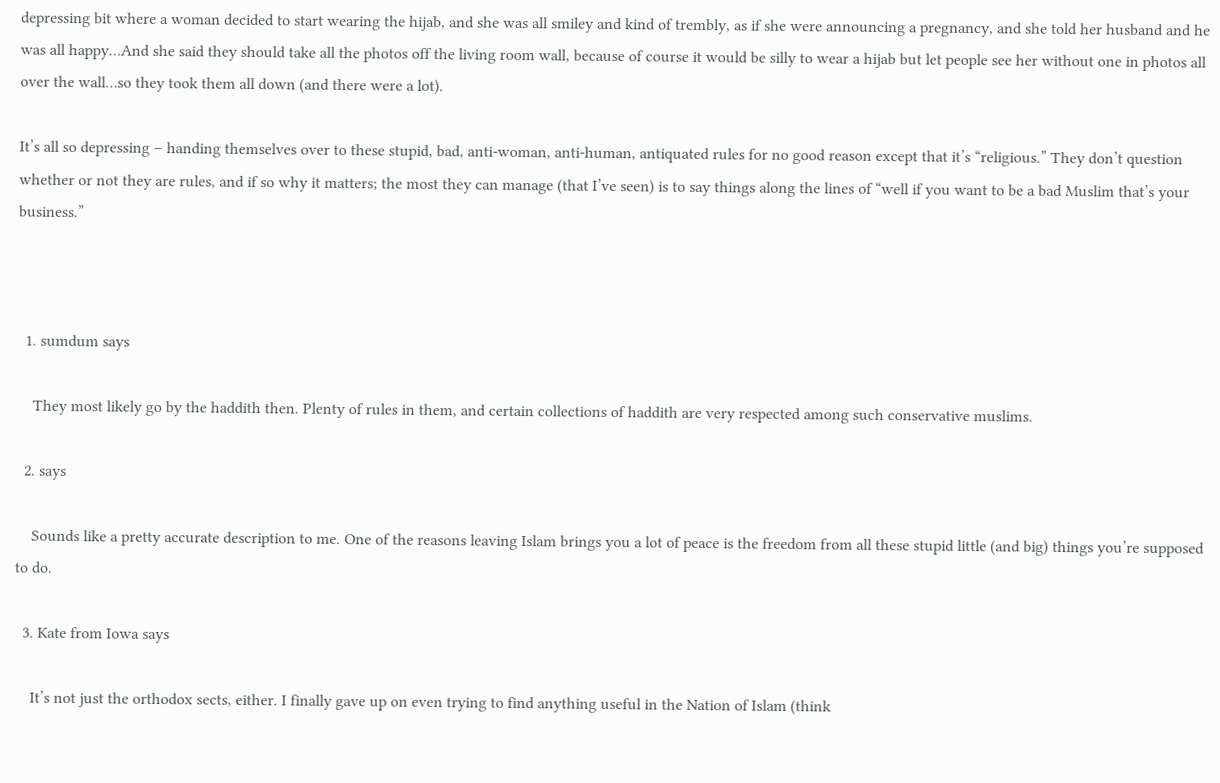depressing bit where a woman decided to start wearing the hijab, and she was all smiley and kind of trembly, as if she were announcing a pregnancy, and she told her husband and he was all happy…And she said they should take all the photos off the living room wall, because of course it would be silly to wear a hijab but let people see her without one in photos all over the wall…so they took them all down (and there were a lot).

It’s all so depressing – handing themselves over to these stupid, bad, anti-woman, anti-human, antiquated rules for no good reason except that it’s “religious.” They don’t question whether or not they are rules, and if so why it matters; the most they can manage (that I’ve seen) is to say things along the lines of “well if you want to be a bad Muslim that’s your business.”



  1. sumdum says

    They most likely go by the haddith then. Plenty of rules in them, and certain collections of haddith are very respected among such conservative muslims.

  2. says

    Sounds like a pretty accurate description to me. One of the reasons leaving Islam brings you a lot of peace is the freedom from all these stupid little (and big) things you’re supposed to do.

  3. Kate from Iowa says

    It’s not just the orthodox sects, either. I finally gave up on even trying to find anything useful in the Nation of Islam (think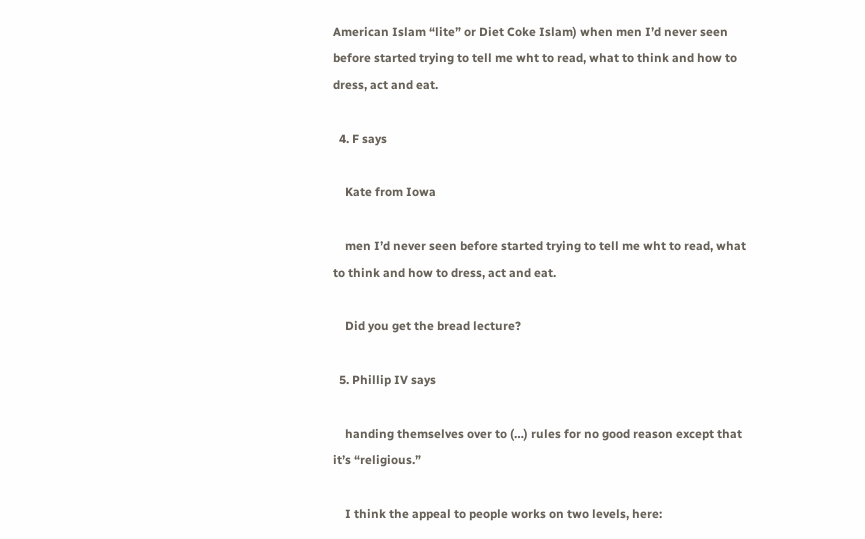American Islam “lite” or Diet Coke Islam) when men I’d never seen before started trying to tell me wht to read, what to think and how to dress, act and eat.

  4. F says

    Kate from Iowa

    men I’d never seen before started trying to tell me wht to read, what to think and how to dress, act and eat.

    Did you get the bread lecture?

  5. Phillip IV says

    handing themselves over to (…) rules for no good reason except that it’s “religious.”

    I think the appeal to people works on two levels, here: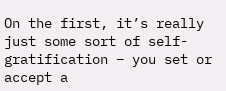On the first, it’s really just some sort of self-gratification – you set or accept a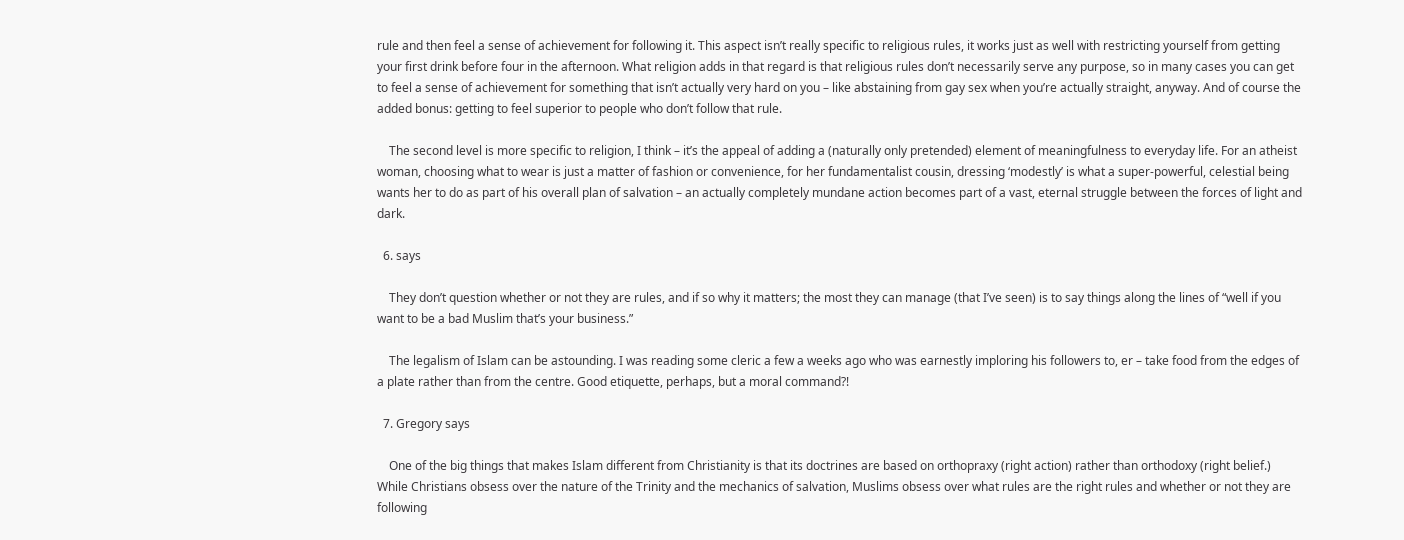rule and then feel a sense of achievement for following it. This aspect isn’t really specific to religious rules, it works just as well with restricting yourself from getting your first drink before four in the afternoon. What religion adds in that regard is that religious rules don’t necessarily serve any purpose, so in many cases you can get to feel a sense of achievement for something that isn’t actually very hard on you – like abstaining from gay sex when you’re actually straight, anyway. And of course the added bonus: getting to feel superior to people who don’t follow that rule.

    The second level is more specific to religion, I think – it’s the appeal of adding a (naturally only pretended) element of meaningfulness to everyday life. For an atheist woman, choosing what to wear is just a matter of fashion or convenience, for her fundamentalist cousin, dressing ‘modestly’ is what a super-powerful, celestial being wants her to do as part of his overall plan of salvation – an actually completely mundane action becomes part of a vast, eternal struggle between the forces of light and dark.

  6. says

    They don’t question whether or not they are rules, and if so why it matters; the most they can manage (that I’ve seen) is to say things along the lines of “well if you want to be a bad Muslim that’s your business.”

    The legalism of Islam can be astounding. I was reading some cleric a few a weeks ago who was earnestly imploring his followers to, er – take food from the edges of a plate rather than from the centre. Good etiquette, perhaps, but a moral command?!

  7. Gregory says

    One of the big things that makes Islam different from Christianity is that its doctrines are based on orthopraxy (right action) rather than orthodoxy (right belief.) While Christians obsess over the nature of the Trinity and the mechanics of salvation, Muslims obsess over what rules are the right rules and whether or not they are following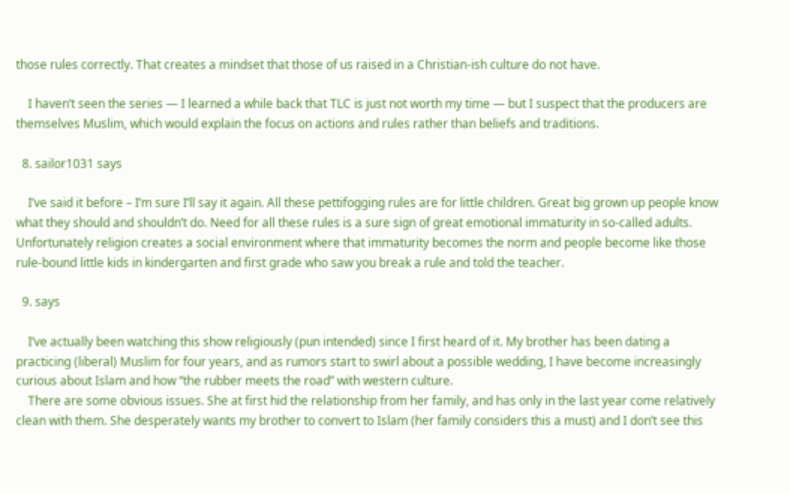those rules correctly. That creates a mindset that those of us raised in a Christian-ish culture do not have.

    I haven’t seen the series — I learned a while back that TLC is just not worth my time — but I suspect that the producers are themselves Muslim, which would explain the focus on actions and rules rather than beliefs and traditions.

  8. sailor1031 says

    I’ve said it before – I’m sure I’ll say it again. All these pettifogging rules are for little children. Great big grown up people know what they should and shouldn’t do. Need for all these rules is a sure sign of great emotional immaturity in so-called adults. Unfortunately religion creates a social environment where that immaturity becomes the norm and people become like those rule-bound little kids in kindergarten and first grade who saw you break a rule and told the teacher.

  9. says

    I’ve actually been watching this show religiously (pun intended) since I first heard of it. My brother has been dating a practicing (liberal) Muslim for four years, and as rumors start to swirl about a possible wedding, I have become increasingly curious about Islam and how “the rubber meets the road” with western culture.
    There are some obvious issues. She at first hid the relationship from her family, and has only in the last year come relatively clean with them. She desperately wants my brother to convert to Islam (her family considers this a must) and I don’t see this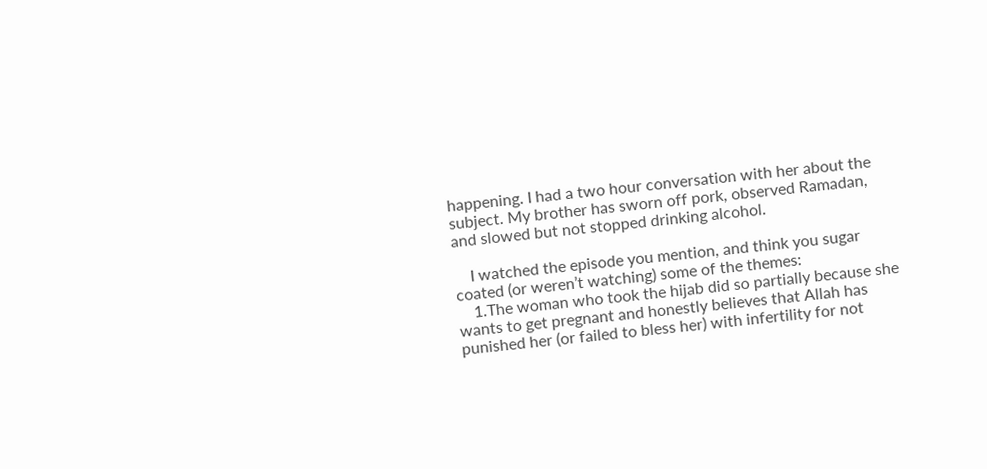happening. I had a two hour conversation with her about the subject. My brother has sworn off pork, observed Ramadan, and slowed but not stopped drinking alcohol.

    I watched the episode you mention, and think you sugar coated (or weren’t watching) some of the themes:
    1.The woman who took the hijab did so partially because she wants to get pregnant and honestly believes that Allah has punished her (or failed to bless her) with infertility for not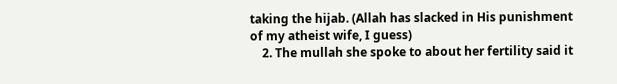taking the hijab. (Allah has slacked in His punishment of my atheist wife, I guess)
    2. The mullah she spoke to about her fertility said it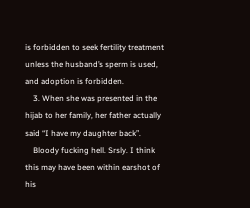is forbidden to seek fertility treatment unless the husband’s sperm is used, and adoption is forbidden.
    3. When she was presented in the hijab to her family, her father actually said “I have my daughter back”.
    Bloody fucking hell. Srsly. I think this may have been within earshot of his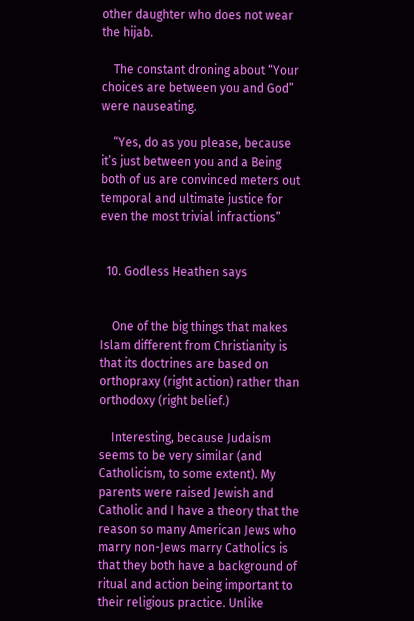other daughter who does not wear the hijab.

    The constant droning about “Your choices are between you and God” were nauseating.

    “Yes, do as you please, because it’s just between you and a Being both of us are convinced meters out temporal and ultimate justice for even the most trivial infractions”


  10. Godless Heathen says


    One of the big things that makes Islam different from Christianity is that its doctrines are based on orthopraxy (right action) rather than orthodoxy (right belief.)

    Interesting, because Judaism seems to be very similar (and Catholicism, to some extent). My parents were raised Jewish and Catholic and I have a theory that the reason so many American Jews who marry non-Jews marry Catholics is that they both have a background of ritual and action being important to their religious practice. Unlike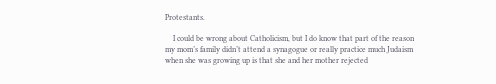Protestants.

    I could be wrong about Catholicism, but I do know that part of the reason my mom’s family didn’t attend a synagogue or really practice much Judaism when she was growing up is that she and her mother rejected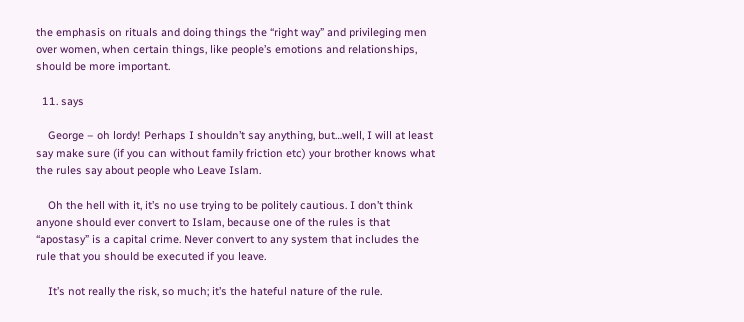the emphasis on rituals and doing things the “right way” and privileging men over women, when certain things, like people’s emotions and relationships, should be more important.

  11. says

    George – oh lordy! Perhaps I shouldn’t say anything, but…well, I will at least say make sure (if you can without family friction etc) your brother knows what the rules say about people who Leave Islam.

    Oh the hell with it, it’s no use trying to be politely cautious. I don’t think anyone should ever convert to Islam, because one of the rules is that “apostasy” is a capital crime. Never convert to any system that includes the rule that you should be executed if you leave.

    It’s not really the risk, so much; it’s the hateful nature of the rule.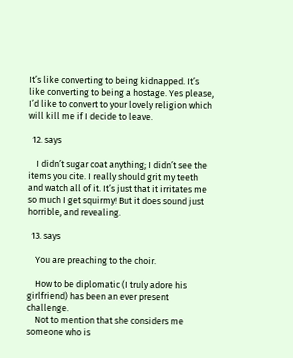It’s like converting to being kidnapped. It’s like converting to being a hostage. Yes please, I’d like to convert to your lovely religion which will kill me if I decide to leave.

  12. says

    I didn’t sugar coat anything; I didn’t see the items you cite. I really should grit my teeth and watch all of it. It’s just that it irritates me so much I get squirmy! But it does sound just horrible, and revealing.

  13. says

    You are preaching to the choir.

    How to be diplomatic (I truly adore his girlfriend) has been an ever present challenge.
    Not to mention that she considers me someone who is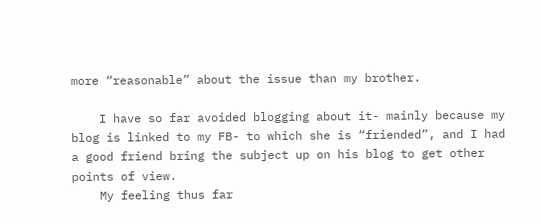more “reasonable” about the issue than my brother.

    I have so far avoided blogging about it- mainly because my blog is linked to my FB- to which she is “friended”, and I had a good friend bring the subject up on his blog to get other points of view.
    My feeling thus far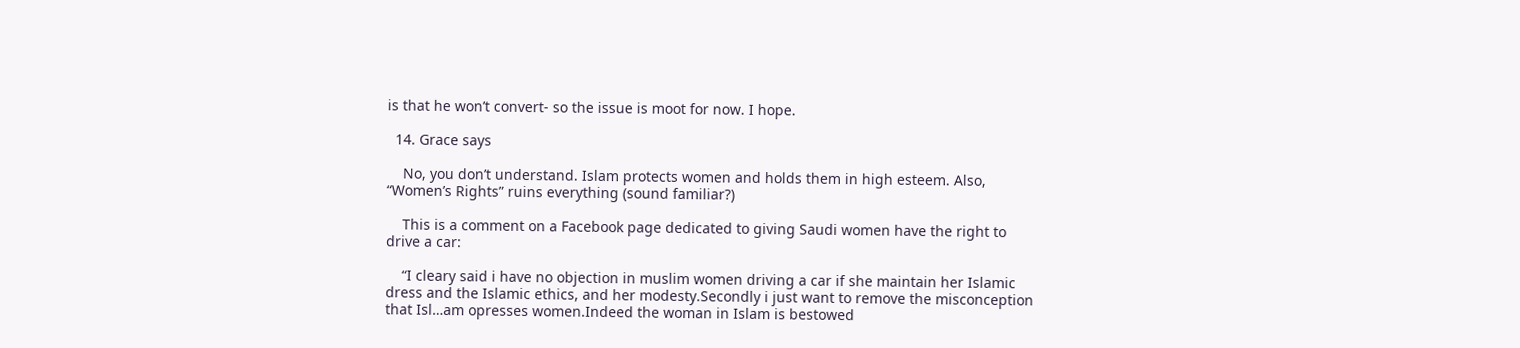is that he won’t convert- so the issue is moot for now. I hope.

  14. Grace says

    No, you don’t understand. Islam protects women and holds them in high esteem. Also, “Women’s Rights” ruins everything (sound familiar?)

    This is a comment on a Facebook page dedicated to giving Saudi women have the right to drive a car:

    “I cleary said i have no objection in muslim women driving a car if she maintain her Islamic dress and the Islamic ethics, and her modesty.Secondly i just want to remove the misconception that Isl…am opresses women.Indeed the woman in Islam is bestowed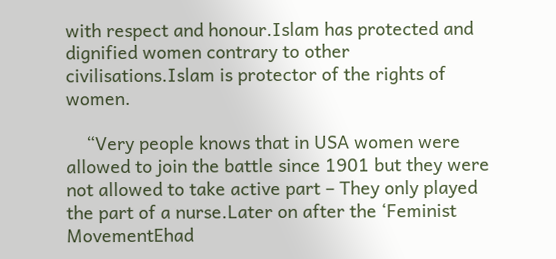with respect and honour.Islam has protected and dignified women contrary to other civilisations.Islam is protector of the rights of women.

    “Very people knows that in USA women were allowed to join the battle since 1901 but they were not allowed to take active part – They only played the part of a nurse.Later on after the ‘Feminist MovementEhad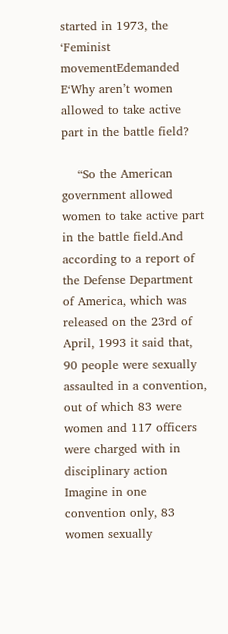started in 1973, the ‘Feminist movementEdemanded E‘Why aren’t women allowed to take active part in the battle field?

    “So the American government allowed women to take active part in the battle field.And according to a report of the Defense Department of America, which was released on the 23rd of April, 1993 it said that, 90 people were sexually assaulted in a convention, out of which 83 were women and 117 officers were charged with in disciplinary action Imagine in one convention only, 83 women sexually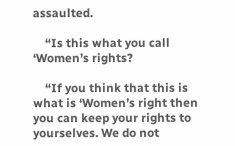assaulted.

    “Is this what you call ‘Women’s rights?

    “If you think that this is what is ‘Women’s right then you can keep your rights to yourselves. We do not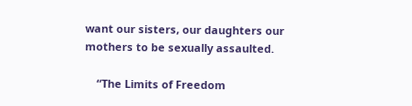want our sisters, our daughters our mothers to be sexually assaulted.

    “The Limits of Freedom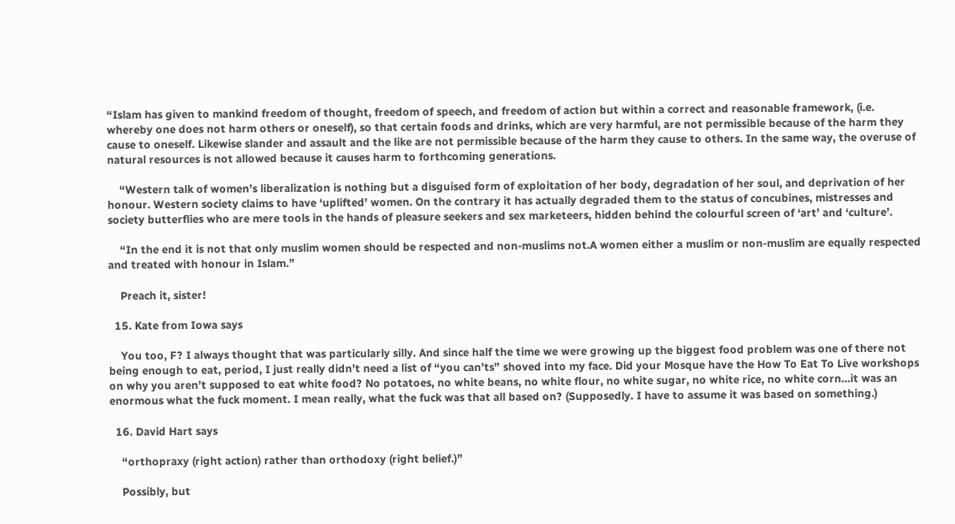“Islam has given to mankind freedom of thought, freedom of speech, and freedom of action but within a correct and reasonable framework, (i.e. whereby one does not harm others or oneself), so that certain foods and drinks, which are very harmful, are not permissible because of the harm they cause to oneself. Likewise slander and assault and the like are not permissible because of the harm they cause to others. In the same way, the overuse of natural resources is not allowed because it causes harm to forthcoming generations.

    “Western talk of women’s liberalization is nothing but a disguised form of exploitation of her body, degradation of her soul, and deprivation of her honour. Western society claims to have ‘uplifted’ women. On the contrary it has actually degraded them to the status of concubines, mistresses and society butterflies who are mere tools in the hands of pleasure seekers and sex marketeers, hidden behind the colourful screen of ‘art’ and ‘culture’.

    “In the end it is not that only muslim women should be respected and non-muslims not.A women either a muslim or non-muslim are equally respected and treated with honour in Islam.”

    Preach it, sister!

  15. Kate from Iowa says

    You too, F? I always thought that was particularly silly. And since half the time we were growing up the biggest food problem was one of there not being enough to eat, period, I just really didn’t need a list of “you can’ts” shoved into my face. Did your Mosque have the How To Eat To Live workshops on why you aren’t supposed to eat white food? No potatoes, no white beans, no white flour, no white sugar, no white rice, no white corn…it was an enormous what the fuck moment. I mean really, what the fuck was that all based on? (Supposedly. I have to assume it was based on something.)

  16. David Hart says

    “orthopraxy (right action) rather than orthodoxy (right belief.)”

    Possibly, but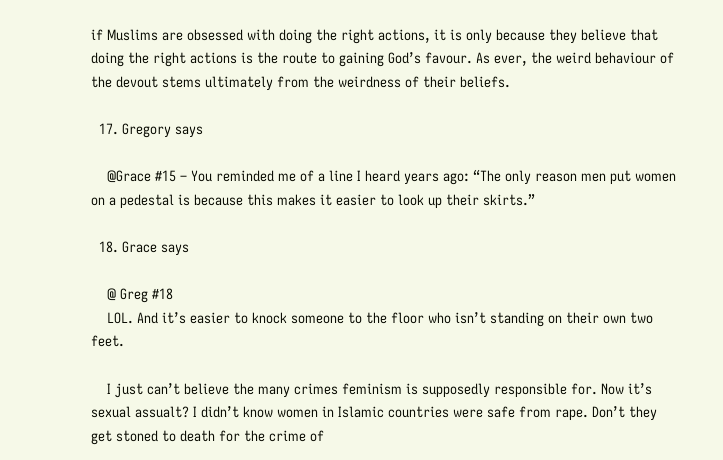if Muslims are obsessed with doing the right actions, it is only because they believe that doing the right actions is the route to gaining God’s favour. As ever, the weird behaviour of the devout stems ultimately from the weirdness of their beliefs.

  17. Gregory says

    @Grace #15 – You reminded me of a line I heard years ago: “The only reason men put women on a pedestal is because this makes it easier to look up their skirts.”

  18. Grace says

    @ Greg #18
    LOL. And it’s easier to knock someone to the floor who isn’t standing on their own two feet.

    I just can’t believe the many crimes feminism is supposedly responsible for. Now it’s sexual assualt? I didn’t know women in Islamic countries were safe from rape. Don’t they get stoned to death for the crime of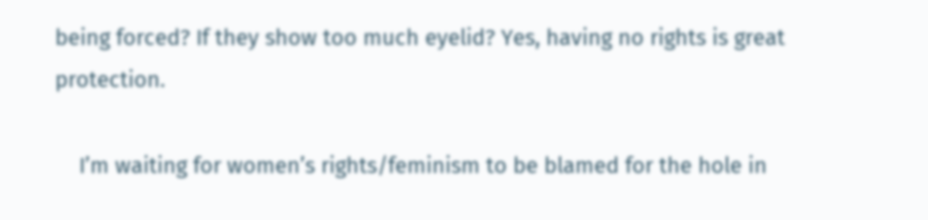being forced? If they show too much eyelid? Yes, having no rights is great protection.

    I’m waiting for women’s rights/feminism to be blamed for the hole in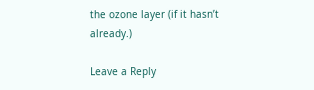the ozone layer (if it hasn’t already.)

Leave a Reply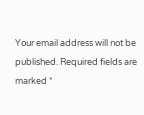Your email address will not be published. Required fields are marked *